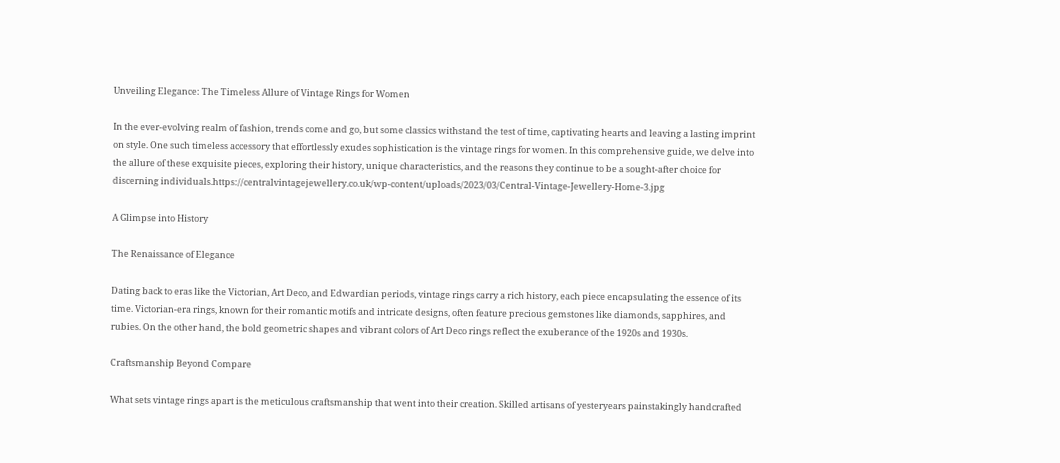Unveiling Elegance: The Timeless Allure of Vintage Rings for Women

In the ever-evolving realm of fashion, trends come and go, but some classics withstand the test of time, captivating hearts and leaving a lasting imprint on style. One such timeless accessory that effortlessly exudes sophistication is the vintage rings for women. In this comprehensive guide, we delve into the allure of these exquisite pieces, exploring their history, unique characteristics, and the reasons they continue to be a sought-after choice for discerning individuals.https://centralvintagejewellery.co.uk/wp-content/uploads/2023/03/Central-Vintage-Jewellery-Home-3.jpg

A Glimpse into History

The Renaissance of Elegance

Dating back to eras like the Victorian, Art Deco, and Edwardian periods, vintage rings carry a rich history, each piece encapsulating the essence of its time. Victorian-era rings, known for their romantic motifs and intricate designs, often feature precious gemstones like diamonds, sapphires, and rubies. On the other hand, the bold geometric shapes and vibrant colors of Art Deco rings reflect the exuberance of the 1920s and 1930s.

Craftsmanship Beyond Compare

What sets vintage rings apart is the meticulous craftsmanship that went into their creation. Skilled artisans of yesteryears painstakingly handcrafted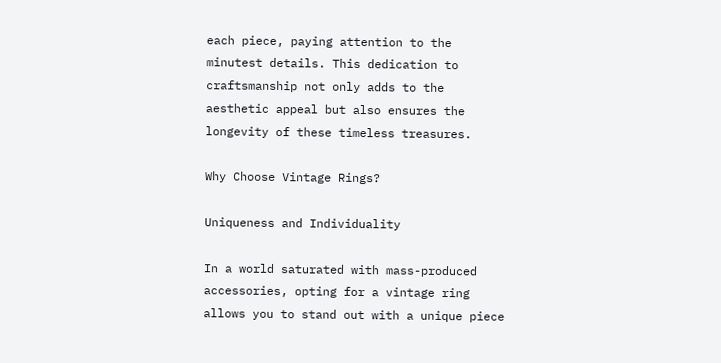each piece, paying attention to the minutest details. This dedication to craftsmanship not only adds to the aesthetic appeal but also ensures the longevity of these timeless treasures.

Why Choose Vintage Rings?

Uniqueness and Individuality

In a world saturated with mass-produced accessories, opting for a vintage ring allows you to stand out with a unique piece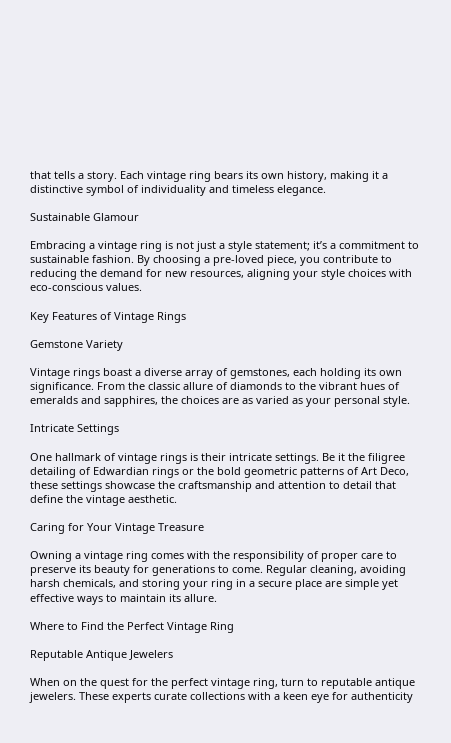that tells a story. Each vintage ring bears its own history, making it a distinctive symbol of individuality and timeless elegance.

Sustainable Glamour

Embracing a vintage ring is not just a style statement; it’s a commitment to sustainable fashion. By choosing a pre-loved piece, you contribute to reducing the demand for new resources, aligning your style choices with eco-conscious values.

Key Features of Vintage Rings

Gemstone Variety

Vintage rings boast a diverse array of gemstones, each holding its own significance. From the classic allure of diamonds to the vibrant hues of emeralds and sapphires, the choices are as varied as your personal style.

Intricate Settings

One hallmark of vintage rings is their intricate settings. Be it the filigree detailing of Edwardian rings or the bold geometric patterns of Art Deco, these settings showcase the craftsmanship and attention to detail that define the vintage aesthetic.

Caring for Your Vintage Treasure

Owning a vintage ring comes with the responsibility of proper care to preserve its beauty for generations to come. Regular cleaning, avoiding harsh chemicals, and storing your ring in a secure place are simple yet effective ways to maintain its allure.

Where to Find the Perfect Vintage Ring

Reputable Antique Jewelers

When on the quest for the perfect vintage ring, turn to reputable antique jewelers. These experts curate collections with a keen eye for authenticity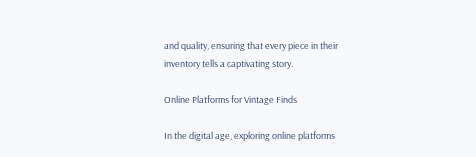and quality, ensuring that every piece in their inventory tells a captivating story.

Online Platforms for Vintage Finds

In the digital age, exploring online platforms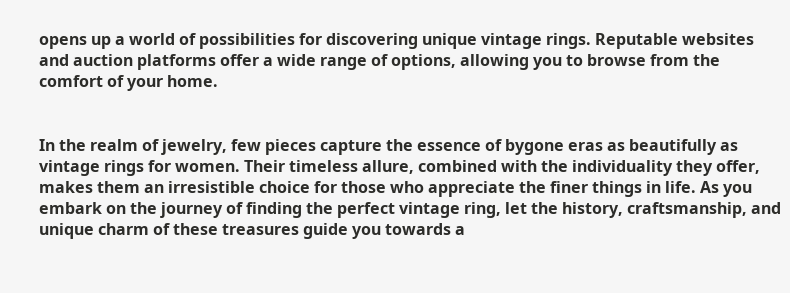opens up a world of possibilities for discovering unique vintage rings. Reputable websites and auction platforms offer a wide range of options, allowing you to browse from the comfort of your home.


In the realm of jewelry, few pieces capture the essence of bygone eras as beautifully as vintage rings for women. Their timeless allure, combined with the individuality they offer, makes them an irresistible choice for those who appreciate the finer things in life. As you embark on the journey of finding the perfect vintage ring, let the history, craftsmanship, and unique charm of these treasures guide you towards a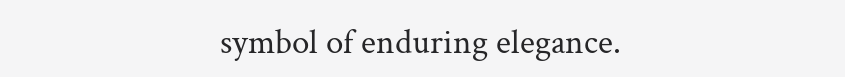symbol of enduring elegance.